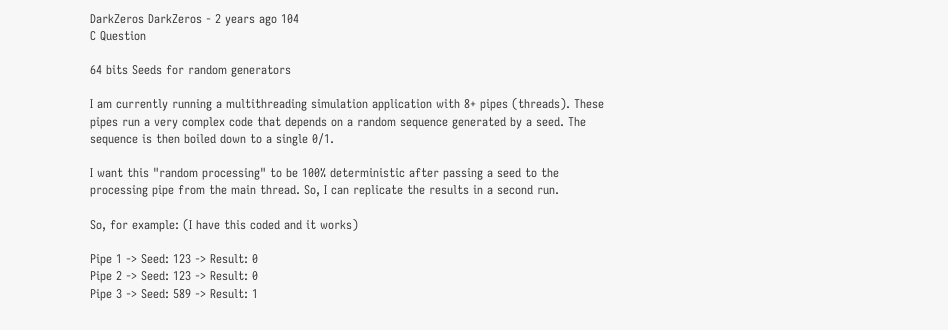DarkZeros DarkZeros - 2 years ago 104
C Question

64 bits Seeds for random generators

I am currently running a multithreading simulation application with 8+ pipes (threads). These pipes run a very complex code that depends on a random sequence generated by a seed. The sequence is then boiled down to a single 0/1.

I want this "random processing" to be 100% deterministic after passing a seed to the processing pipe from the main thread. So, I can replicate the results in a second run.

So, for example: (I have this coded and it works)

Pipe 1 -> Seed: 123 -> Result: 0
Pipe 2 -> Seed: 123 -> Result: 0
Pipe 3 -> Seed: 589 -> Result: 1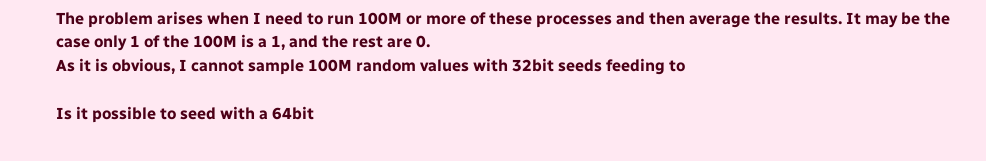The problem arises when I need to run 100M or more of these processes and then average the results. It may be the case only 1 of the 100M is a 1, and the rest are 0.
As it is obvious, I cannot sample 100M random values with 32bit seeds feeding to

Is it possible to seed with a 64bit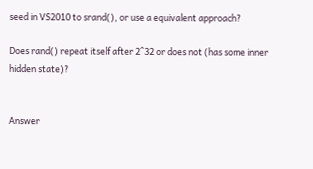seed in VS2010 to srand(), or use a equivalent approach?

Does rand() repeat itself after 2^32 or does not (has some inner hidden state)?


Answer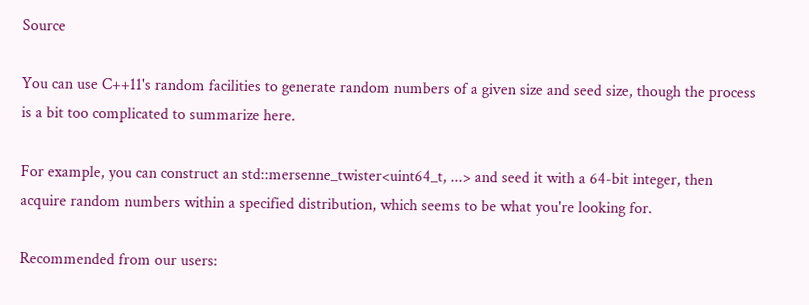Source

You can use C++11's random facilities to generate random numbers of a given size and seed size, though the process is a bit too complicated to summarize here.

For example, you can construct an std::mersenne_twister<uint64_t, ...> and seed it with a 64-bit integer, then acquire random numbers within a specified distribution, which seems to be what you're looking for.

Recommended from our users: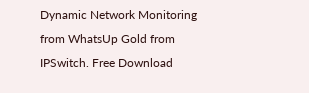Dynamic Network Monitoring from WhatsUp Gold from IPSwitch. Free Download